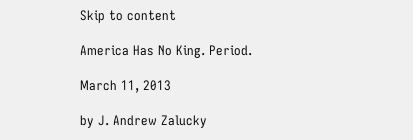Skip to content

America Has No King. Period.

March 11, 2013

by J. Andrew Zalucky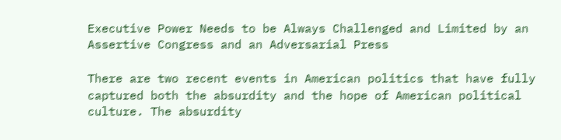Executive Power Needs to be Always Challenged and Limited by an Assertive Congress and an Adversarial Press

There are two recent events in American politics that have fully captured both the absurdity and the hope of American political culture. The absurdity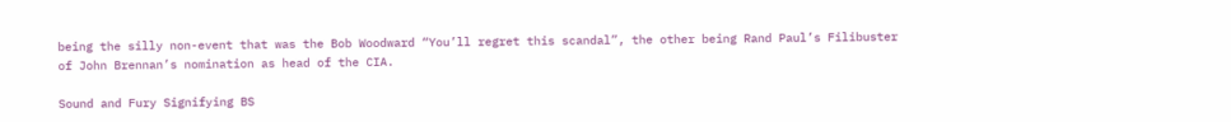being the silly non-event that was the Bob Woodward “You’ll regret this scandal”, the other being Rand Paul’s Filibuster of John Brennan’s nomination as head of the CIA.

Sound and Fury Signifying BS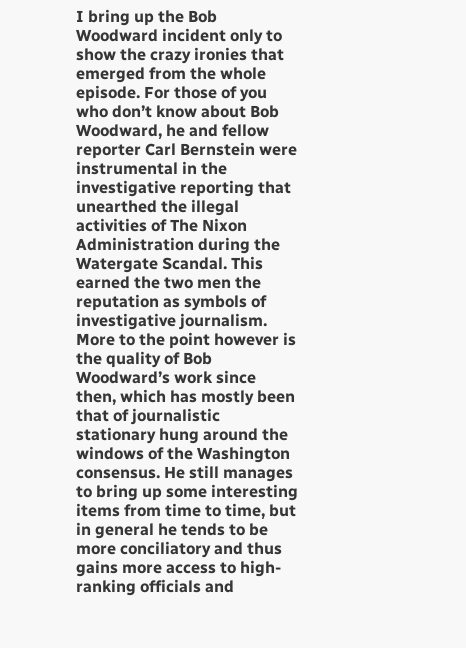I bring up the Bob Woodward incident only to show the crazy ironies that emerged from the whole episode. For those of you who don’t know about Bob Woodward, he and fellow reporter Carl Bernstein were instrumental in the investigative reporting that unearthed the illegal activities of The Nixon Administration during the Watergate Scandal. This earned the two men the reputation as symbols of investigative journalism. More to the point however is the quality of Bob Woodward’s work since then, which has mostly been that of journalistic stationary hung around the windows of the Washington consensus. He still manages to bring up some interesting items from time to time, but in general he tends to be more conciliatory and thus gains more access to high-ranking officials and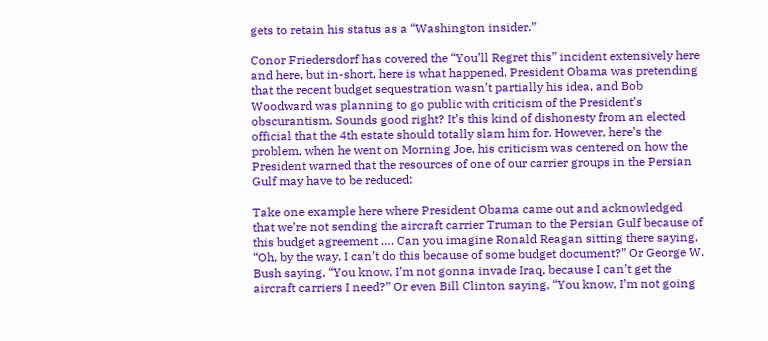gets to retain his status as a “Washington insider.”

Conor Friedersdorf has covered the “You’ll Regret this” incident extensively here and here, but in-short, here is what happened. President Obama was pretending that the recent budget sequestration wasn’t partially his idea, and Bob Woodward was planning to go public with criticism of the President’s obscurantism. Sounds good right? It’s this kind of dishonesty from an elected official that the 4th estate should totally slam him for. However, here’s the problem, when he went on Morning Joe, his criticism was centered on how the President warned that the resources of one of our carrier groups in the Persian Gulf may have to be reduced:

Take one example here where President Obama came out and acknowledged that we’re not sending the aircraft carrier Truman to the Persian Gulf because of this budget agreement …. Can you imagine Ronald Reagan sitting there saying, “Oh, by the way, I can’t do this because of some budget document?” Or George W. Bush saying, “You know, I’m not gonna invade Iraq, because I can’t get the aircraft carriers I need?” Or even Bill Clinton saying, “You know, I’m not going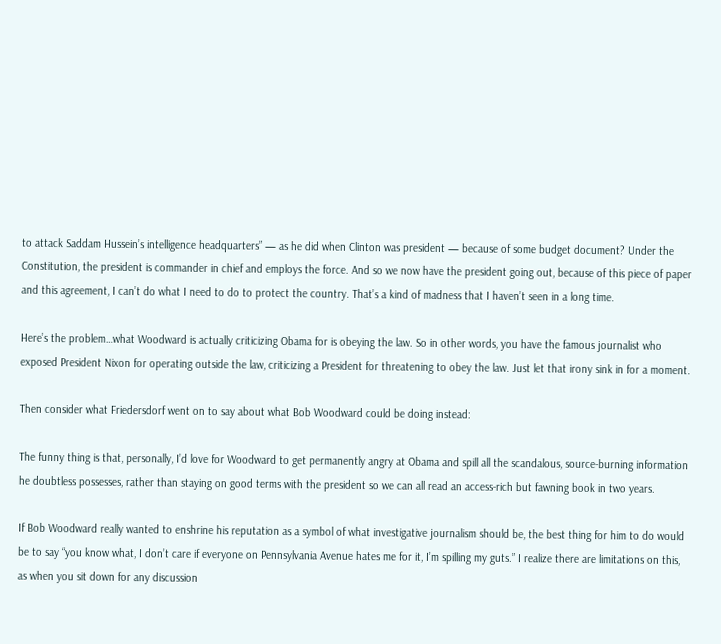to attack Saddam Hussein’s intelligence headquarters” — as he did when Clinton was president — because of some budget document? Under the Constitution, the president is commander in chief and employs the force. And so we now have the president going out, because of this piece of paper and this agreement, I can’t do what I need to do to protect the country. That’s a kind of madness that I haven’t seen in a long time.

Here’s the problem…what Woodward is actually criticizing Obama for is obeying the law. So in other words, you have the famous journalist who exposed President Nixon for operating outside the law, criticizing a President for threatening to obey the law. Just let that irony sink in for a moment.

Then consider what Friedersdorf went on to say about what Bob Woodward could be doing instead:

The funny thing is that, personally, I’d love for Woodward to get permanently angry at Obama and spill all the scandalous, source-burning information he doubtless possesses, rather than staying on good terms with the president so we can all read an access-rich but fawning book in two years.

If Bob Woodward really wanted to enshrine his reputation as a symbol of what investigative journalism should be, the best thing for him to do would be to say “you know what, I don’t care if everyone on Pennsylvania Avenue hates me for it, I’m spilling my guts.” I realize there are limitations on this, as when you sit down for any discussion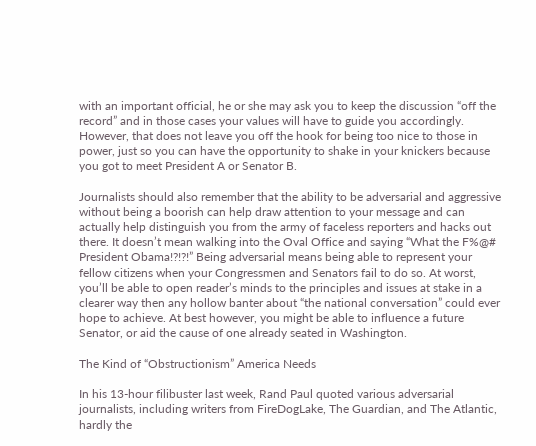with an important official, he or she may ask you to keep the discussion “off the record” and in those cases your values will have to guide you accordingly. However, that does not leave you off the hook for being too nice to those in power, just so you can have the opportunity to shake in your knickers because you got to meet President A or Senator B.

Journalists should also remember that the ability to be adversarial and aggressive without being a boorish can help draw attention to your message and can actually help distinguish you from the army of faceless reporters and hacks out there. It doesn’t mean walking into the Oval Office and saying “What the F%@# President Obama!?!?!” Being adversarial means being able to represent your fellow citizens when your Congressmen and Senators fail to do so. At worst, you’ll be able to open reader’s minds to the principles and issues at stake in a clearer way then any hollow banter about “the national conversation” could ever hope to achieve. At best however, you might be able to influence a future Senator, or aid the cause of one already seated in Washington.

The Kind of “Obstructionism” America Needs

In his 13-hour filibuster last week, Rand Paul quoted various adversarial journalists, including writers from FireDogLake, The Guardian, and The Atlantic, hardly the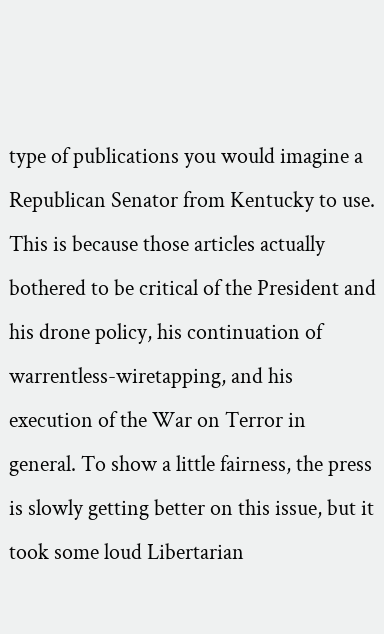type of publications you would imagine a Republican Senator from Kentucky to use. This is because those articles actually bothered to be critical of the President and his drone policy, his continuation of warrentless-wiretapping, and his execution of the War on Terror in general. To show a little fairness, the press is slowly getting better on this issue, but it took some loud Libertarian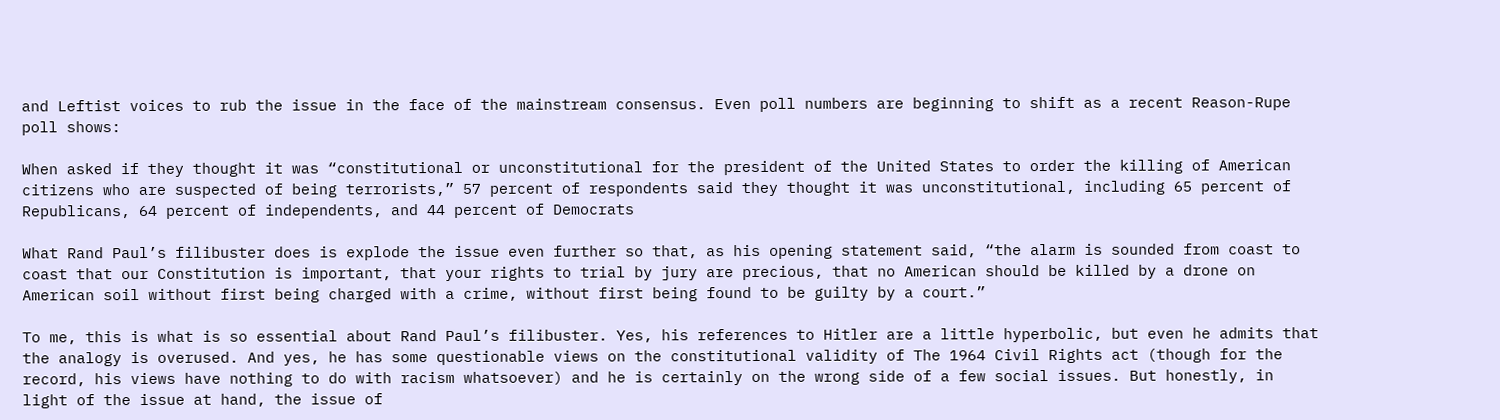and Leftist voices to rub the issue in the face of the mainstream consensus. Even poll numbers are beginning to shift as a recent Reason-Rupe poll shows:

When asked if they thought it was “constitutional or unconstitutional for the president of the United States to order the killing of American citizens who are suspected of being terrorists,” 57 percent of respondents said they thought it was unconstitutional, including 65 percent of Republicans, 64 percent of independents, and 44 percent of Democrats

What Rand Paul’s filibuster does is explode the issue even further so that, as his opening statement said, “the alarm is sounded from coast to coast that our Constitution is important, that your rights to trial by jury are precious, that no American should be killed by a drone on American soil without first being charged with a crime, without first being found to be guilty by a court.”

To me, this is what is so essential about Rand Paul’s filibuster. Yes, his references to Hitler are a little hyperbolic, but even he admits that the analogy is overused. And yes, he has some questionable views on the constitutional validity of The 1964 Civil Rights act (though for the record, his views have nothing to do with racism whatsoever) and he is certainly on the wrong side of a few social issues. But honestly, in light of the issue at hand, the issue of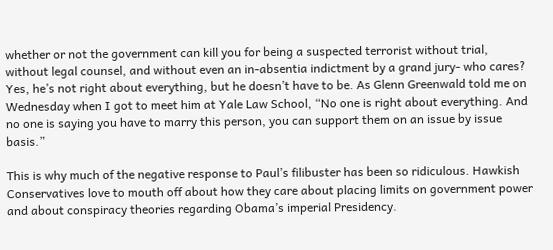whether or not the government can kill you for being a suspected terrorist without trial, without legal counsel, and without even an in-absentia indictment by a grand jury- who cares? Yes, he’s not right about everything, but he doesn’t have to be. As Glenn Greenwald told me on Wednesday when I got to meet him at Yale Law School, “No one is right about everything. And no one is saying you have to marry this person, you can support them on an issue by issue basis.”

This is why much of the negative response to Paul’s filibuster has been so ridiculous. Hawkish Conservatives love to mouth off about how they care about placing limits on government power and about conspiracy theories regarding Obama’s imperial Presidency.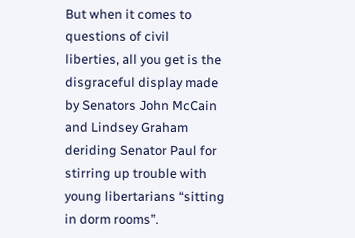But when it comes to questions of civil liberties, all you get is the disgraceful display made by Senators John McCain and Lindsey Graham deriding Senator Paul for stirring up trouble with young libertarians “sitting in dorm rooms”.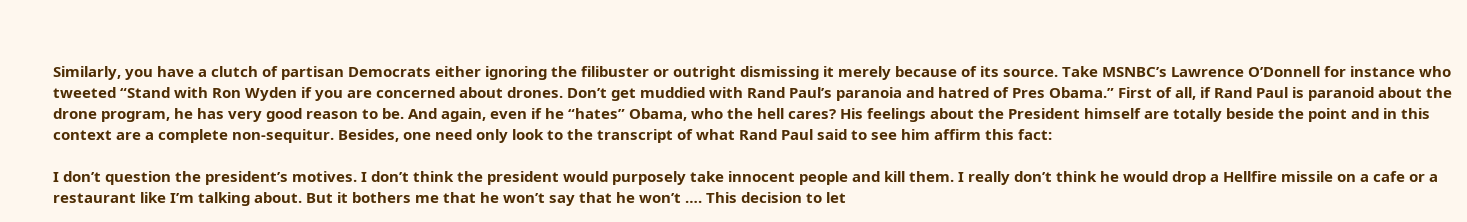Similarly, you have a clutch of partisan Democrats either ignoring the filibuster or outright dismissing it merely because of its source. Take MSNBC’s Lawrence O’Donnell for instance who tweeted “Stand with Ron Wyden if you are concerned about drones. Don’t get muddied with Rand Paul’s paranoia and hatred of Pres Obama.” First of all, if Rand Paul is paranoid about the drone program, he has very good reason to be. And again, even if he “hates” Obama, who the hell cares? His feelings about the President himself are totally beside the point and in this context are a complete non-sequitur. Besides, one need only look to the transcript of what Rand Paul said to see him affirm this fact:

I don’t question the president’s motives. I don’t think the president would purposely take innocent people and kill them. I really don’t think he would drop a Hellfire missile on a cafe or a restaurant like I’m talking about. But it bothers me that he won’t say that he won’t …. This decision to let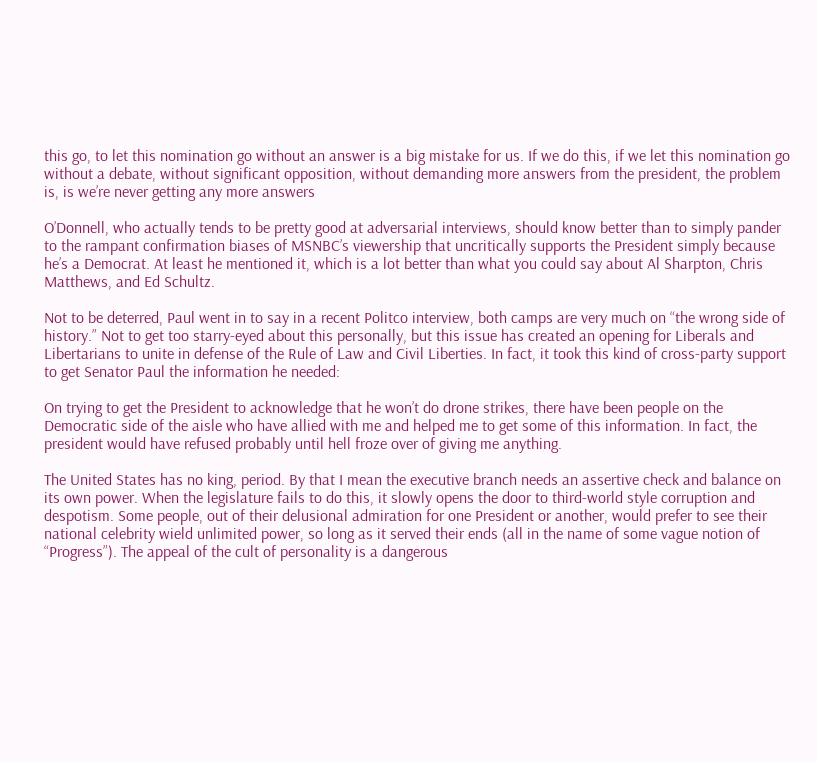this go, to let this nomination go without an answer is a big mistake for us. If we do this, if we let this nomination go without a debate, without significant opposition, without demanding more answers from the president, the problem is, is we’re never getting any more answers

O’Donnell, who actually tends to be pretty good at adversarial interviews, should know better than to simply pander to the rampant confirmation biases of MSNBC’s viewership that uncritically supports the President simply because he’s a Democrat. At least he mentioned it, which is a lot better than what you could say about Al Sharpton, Chris Matthews, and Ed Schultz.

Not to be deterred, Paul went in to say in a recent Politco interview, both camps are very much on “the wrong side of history.” Not to get too starry-eyed about this personally, but this issue has created an opening for Liberals and Libertarians to unite in defense of the Rule of Law and Civil Liberties. In fact, it took this kind of cross-party support to get Senator Paul the information he needed:

On trying to get the President to acknowledge that he won’t do drone strikes, there have been people on the Democratic side of the aisle who have allied with me and helped me to get some of this information. In fact, the president would have refused probably until hell froze over of giving me anything.

The United States has no king, period. By that I mean the executive branch needs an assertive check and balance on its own power. When the legislature fails to do this, it slowly opens the door to third-world style corruption and despotism. Some people, out of their delusional admiration for one President or another, would prefer to see their national celebrity wield unlimited power, so long as it served their ends (all in the name of some vague notion of “Progress”). The appeal of the cult of personality is a dangerous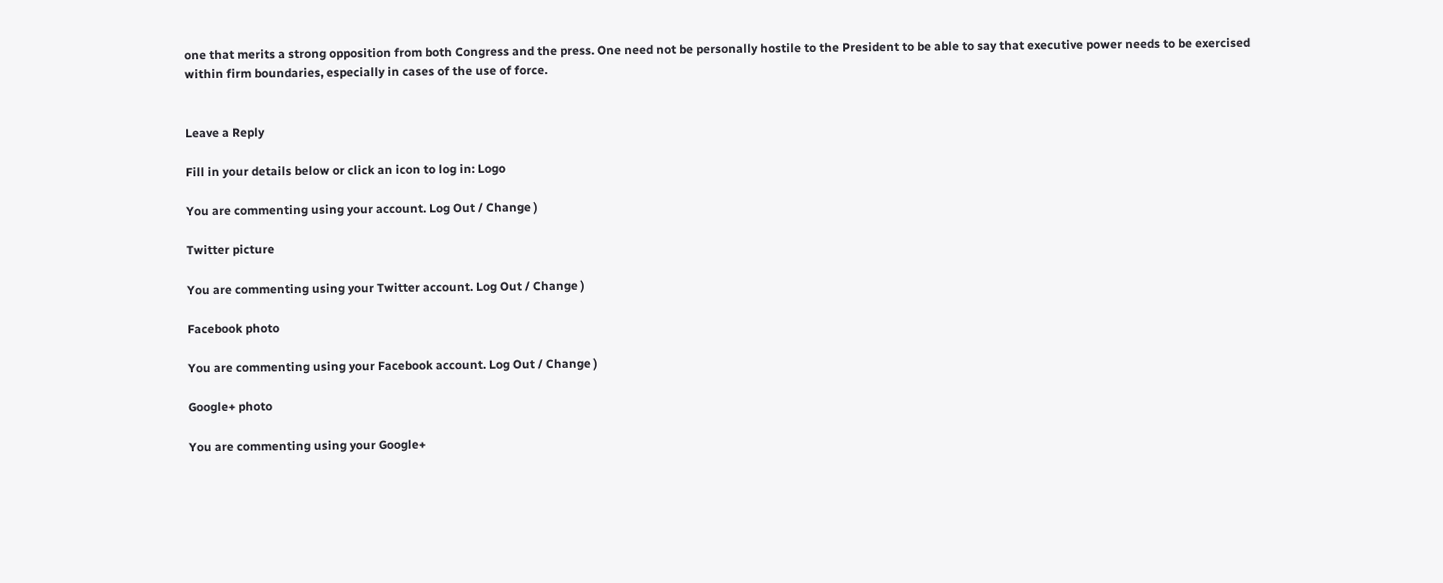one that merits a strong opposition from both Congress and the press. One need not be personally hostile to the President to be able to say that executive power needs to be exercised within firm boundaries, especially in cases of the use of force.


Leave a Reply

Fill in your details below or click an icon to log in: Logo

You are commenting using your account. Log Out / Change )

Twitter picture

You are commenting using your Twitter account. Log Out / Change )

Facebook photo

You are commenting using your Facebook account. Log Out / Change )

Google+ photo

You are commenting using your Google+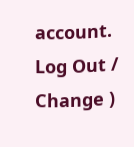account. Log Out / Change )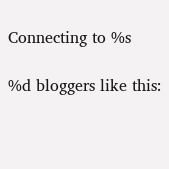Connecting to %s

%d bloggers like this: